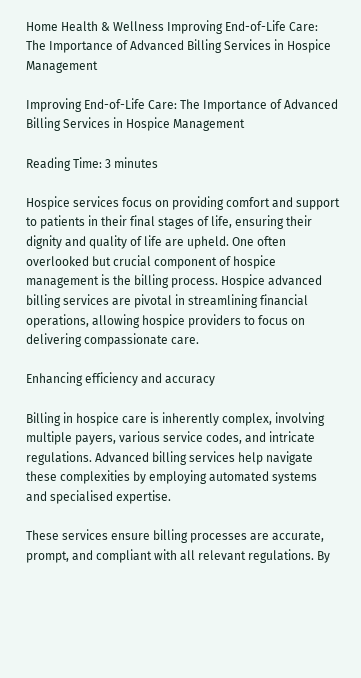Home Health & Wellness Improving End-of-Life Care: The Importance of Advanced Billing Services in Hospice Management

Improving End-of-Life Care: The Importance of Advanced Billing Services in Hospice Management

Reading Time: 3 minutes

Hospice services focus on providing comfort and support to patients in their final stages of life, ensuring their dignity and quality of life are upheld. One often overlooked but crucial component of hospice management is the billing process. Hospice advanced billing services are pivotal in streamlining financial operations, allowing hospice providers to focus on delivering compassionate care.

Enhancing efficiency and accuracy

Billing in hospice care is inherently complex, involving multiple payers, various service codes, and intricate regulations. Advanced billing services help navigate these complexities by employing automated systems and specialised expertise.

These services ensure billing processes are accurate, prompt, and compliant with all relevant regulations. By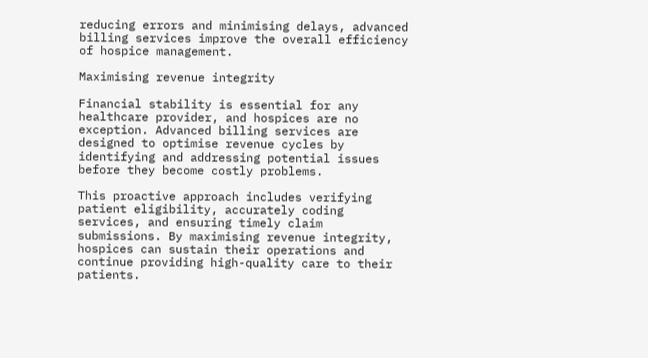reducing errors and minimising delays, advanced billing services improve the overall efficiency of hospice management.

Maximising revenue integrity

Financial stability is essential for any healthcare provider, and hospices are no exception. Advanced billing services are designed to optimise revenue cycles by identifying and addressing potential issues before they become costly problems.

This proactive approach includes verifying patient eligibility, accurately coding services, and ensuring timely claim submissions. By maximising revenue integrity, hospices can sustain their operations and continue providing high-quality care to their patients.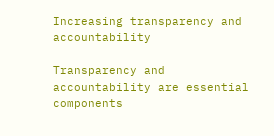Increasing transparency and accountability

Transparency and accountability are essential components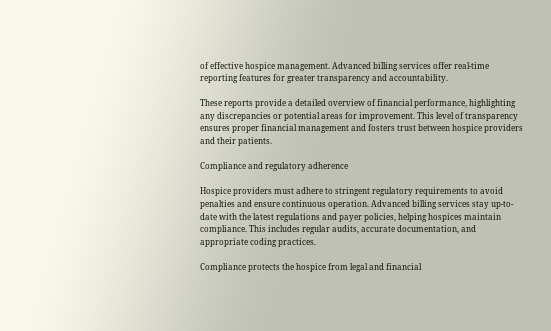of effective hospice management. Advanced billing services offer real-time reporting features for greater transparency and accountability.

These reports provide a detailed overview of financial performance, highlighting any discrepancies or potential areas for improvement. This level of transparency ensures proper financial management and fosters trust between hospice providers and their patients.

Compliance and regulatory adherence

Hospice providers must adhere to stringent regulatory requirements to avoid penalties and ensure continuous operation. Advanced billing services stay up-to-date with the latest regulations and payer policies, helping hospices maintain compliance. This includes regular audits, accurate documentation, and appropriate coding practices.

Compliance protects the hospice from legal and financial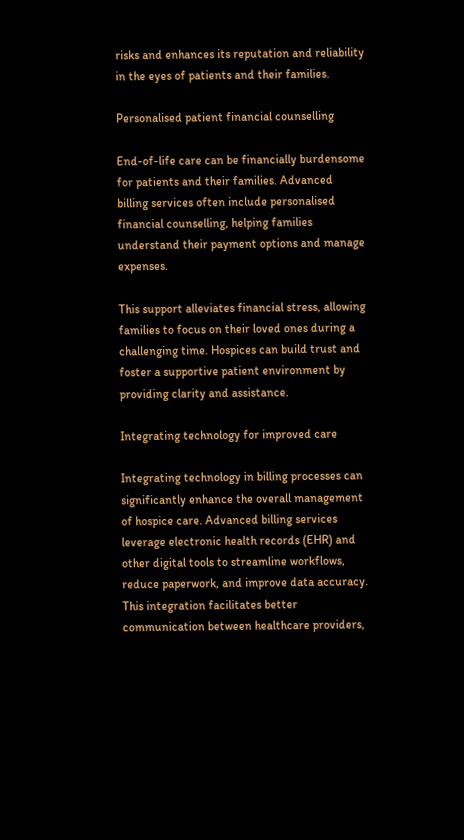risks and enhances its reputation and reliability in the eyes of patients and their families.

Personalised patient financial counselling

End-of-life care can be financially burdensome for patients and their families. Advanced billing services often include personalised financial counselling, helping families understand their payment options and manage expenses.

This support alleviates financial stress, allowing families to focus on their loved ones during a challenging time. Hospices can build trust and foster a supportive patient environment by providing clarity and assistance.

Integrating technology for improved care

Integrating technology in billing processes can significantly enhance the overall management of hospice care. Advanced billing services leverage electronic health records (EHR) and other digital tools to streamline workflows, reduce paperwork, and improve data accuracy. This integration facilitates better communication between healthcare providers,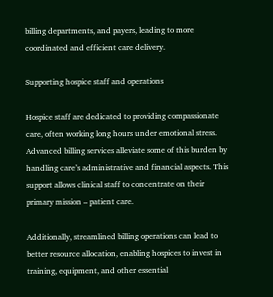billing departments, and payers, leading to more coordinated and efficient care delivery.

Supporting hospice staff and operations

Hospice staff are dedicated to providing compassionate care, often working long hours under emotional stress. Advanced billing services alleviate some of this burden by handling care’s administrative and financial aspects. This support allows clinical staff to concentrate on their primary mission – patient care.

Additionally, streamlined billing operations can lead to better resource allocation, enabling hospices to invest in training, equipment, and other essential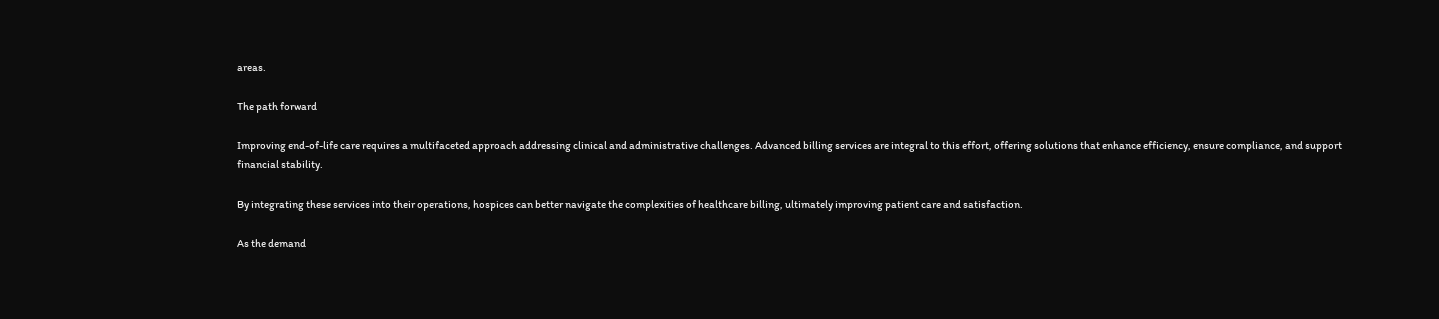areas.

The path forward

Improving end-of-life care requires a multifaceted approach addressing clinical and administrative challenges. Advanced billing services are integral to this effort, offering solutions that enhance efficiency, ensure compliance, and support financial stability.

By integrating these services into their operations, hospices can better navigate the complexities of healthcare billing, ultimately improving patient care and satisfaction.

As the demand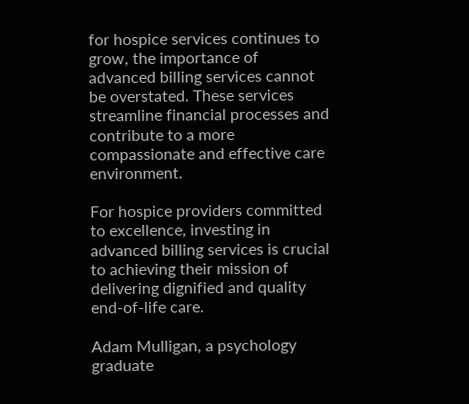for hospice services continues to grow, the importance of advanced billing services cannot be overstated. These services streamline financial processes and contribute to a more compassionate and effective care environment.

For hospice providers committed to excellence, investing in advanced billing services is crucial to achieving their mission of delivering dignified and quality end-of-life care.

Adam Mulligan, a psychology graduate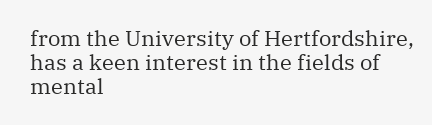from the University of Hertfordshire, has a keen interest in the fields of mental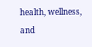health, wellness, and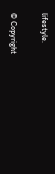lifestyle.

© Copyright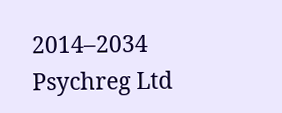2014–2034 Psychreg Ltd